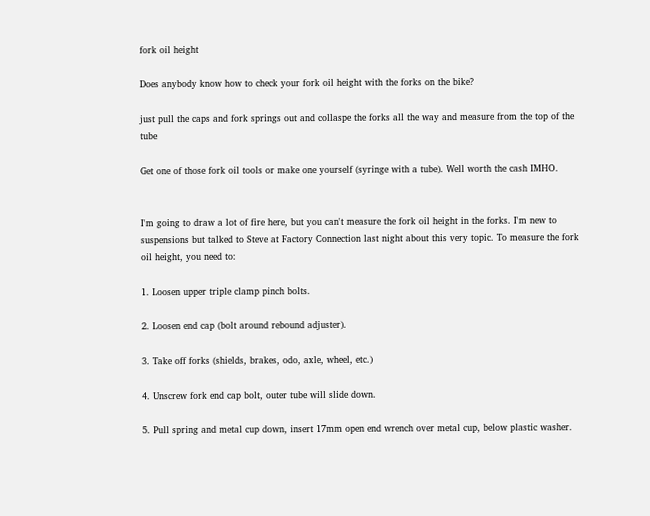fork oil height

Does anybody know how to check your fork oil height with the forks on the bike?

just pull the caps and fork springs out and collaspe the forks all the way and measure from the top of the tube

Get one of those fork oil tools or make one yourself (syringe with a tube). Well worth the cash IMHO.


I'm going to draw a lot of fire here, but you can't measure the fork oil height in the forks. I'm new to suspensions but talked to Steve at Factory Connection last night about this very topic. To measure the fork oil height, you need to:

1. Loosen upper triple clamp pinch bolts.

2. Loosen end cap (bolt around rebound adjuster).

3. Take off forks (shields, brakes, odo, axle, wheel, etc.)

4. Unscrew fork end cap bolt, outer tube will slide down.

5. Pull spring and metal cup down, insert 17mm open end wrench over metal cup, below plastic washer.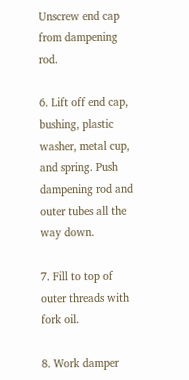Unscrew end cap from dampening rod.

6. Lift off end cap, bushing, plastic washer, metal cup, and spring. Push dampening rod and outer tubes all the way down.

7. Fill to top of outer threads with fork oil.

8. Work damper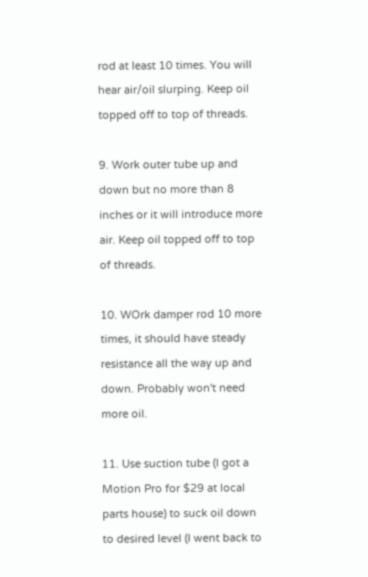rod at least 10 times. You will hear air/oil slurping. Keep oil topped off to top of threads.

9. Work outer tube up and down but no more than 8 inches or it will introduce more air. Keep oil topped off to top of threads.

10. WOrk damper rod 10 more times, it should have steady resistance all the way up and down. Probably won't need more oil.

11. Use suction tube (I got a Motion Pro for $29 at local parts house) to suck oil down to desired level (I went back to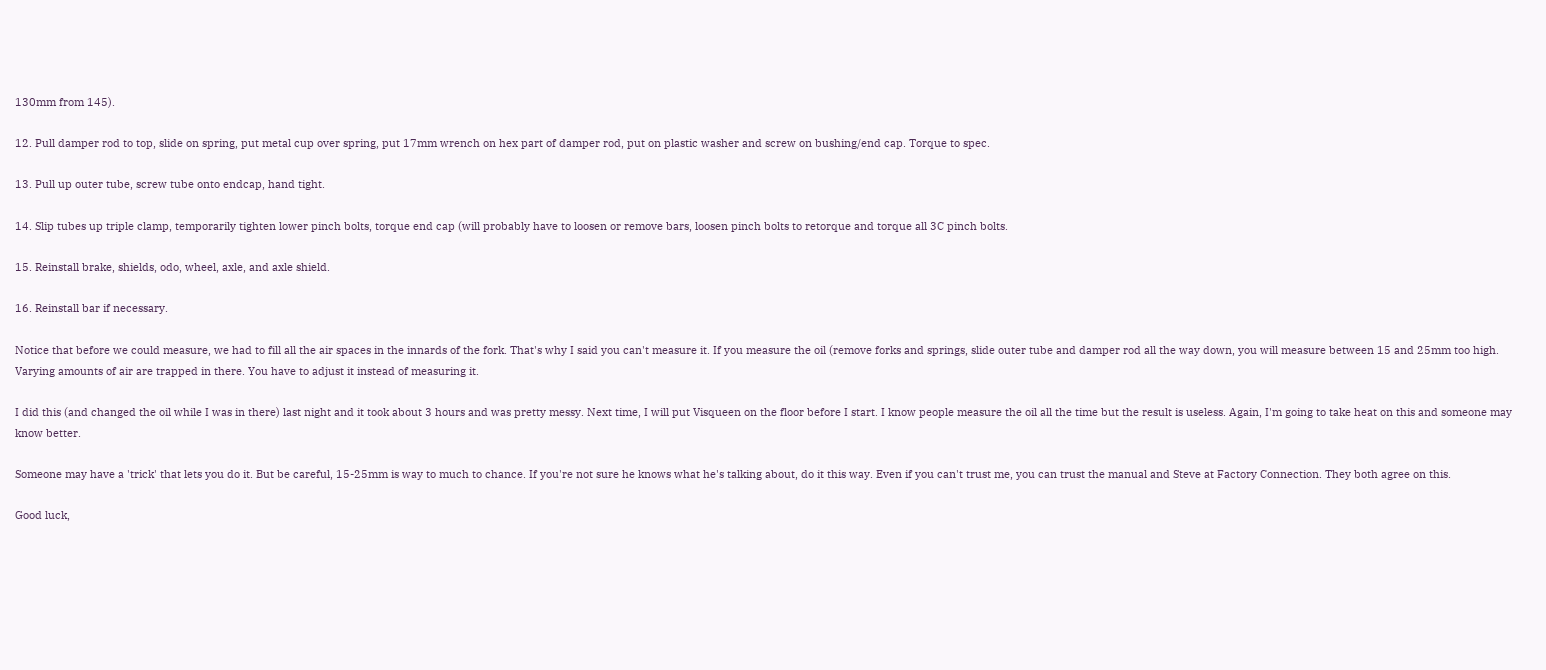130mm from 145).

12. Pull damper rod to top, slide on spring, put metal cup over spring, put 17mm wrench on hex part of damper rod, put on plastic washer and screw on bushing/end cap. Torque to spec.

13. Pull up outer tube, screw tube onto endcap, hand tight.

14. Slip tubes up triple clamp, temporarily tighten lower pinch bolts, torque end cap (will probably have to loosen or remove bars, loosen pinch bolts to retorque and torque all 3C pinch bolts.

15. Reinstall brake, shields, odo, wheel, axle, and axle shield.

16. Reinstall bar if necessary.

Notice that before we could measure, we had to fill all the air spaces in the innards of the fork. That's why I said you can't measure it. If you measure the oil (remove forks and springs, slide outer tube and damper rod all the way down, you will measure between 15 and 25mm too high. Varying amounts of air are trapped in there. You have to adjust it instead of measuring it.

I did this (and changed the oil while I was in there) last night and it took about 3 hours and was pretty messy. Next time, I will put Visqueen on the floor before I start. I know people measure the oil all the time but the result is useless. Again, I'm going to take heat on this and someone may know better.

Someone may have a 'trick' that lets you do it. But be careful, 15-25mm is way to much to chance. If you're not sure he knows what he's talking about, do it this way. Even if you can't trust me, you can trust the manual and Steve at Factory Connection. They both agree on this.

Good luck,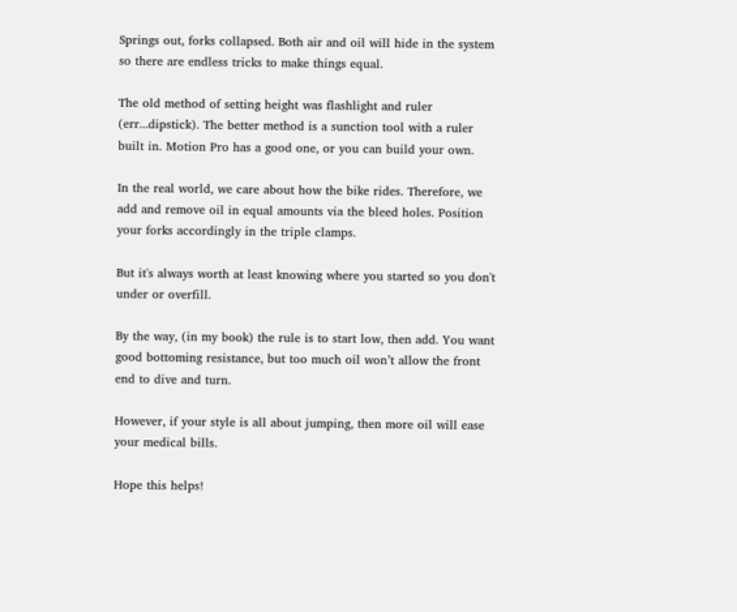Springs out, forks collapsed. Both air and oil will hide in the system so there are endless tricks to make things equal.

The old method of setting height was flashlight and ruler (err...dipstick). The better method is a sunction tool with a ruler built in. Motion Pro has a good one, or you can build your own.

In the real world, we care about how the bike rides. Therefore, we add and remove oil in equal amounts via the bleed holes. Position your forks accordingly in the triple clamps.

But it's always worth at least knowing where you started so you don't under or overfill.

By the way, (in my book) the rule is to start low, then add. You want good bottoming resistance, but too much oil won’t allow the front end to dive and turn.

However, if your style is all about jumping, then more oil will ease your medical bills.

Hope this helps!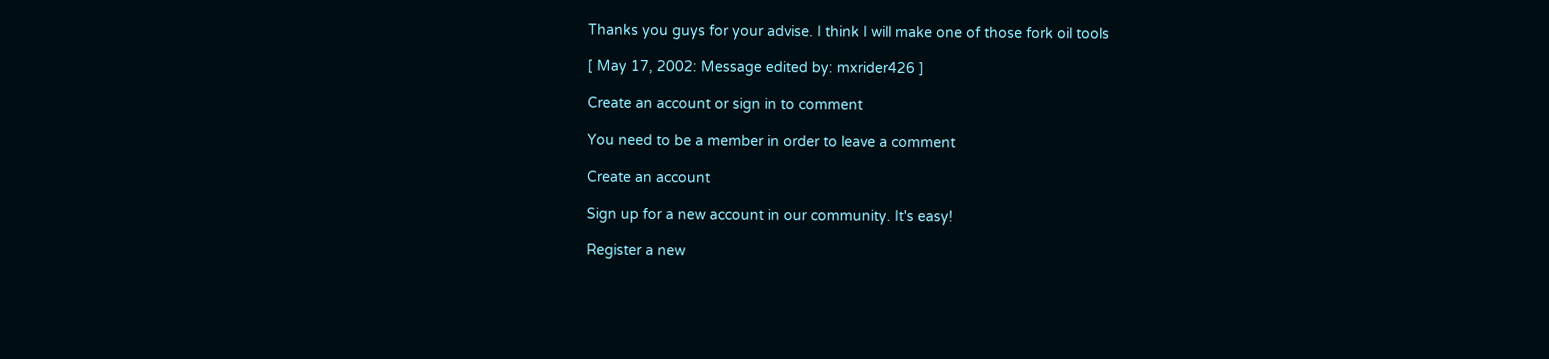Thanks you guys for your advise. I think I will make one of those fork oil tools

[ May 17, 2002: Message edited by: mxrider426 ]

Create an account or sign in to comment

You need to be a member in order to leave a comment

Create an account

Sign up for a new account in our community. It's easy!

Register a new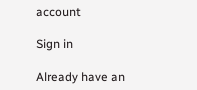account

Sign in

Already have an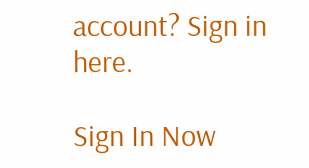account? Sign in here.

Sign In Now